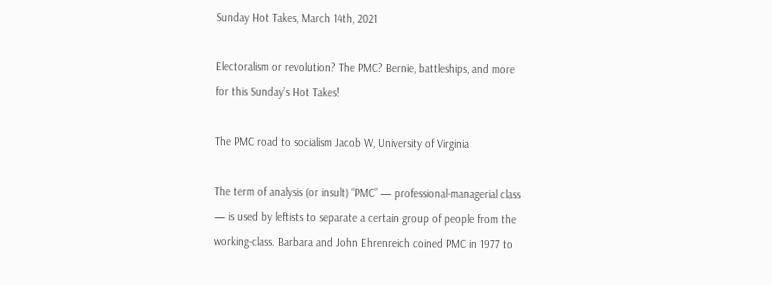Sunday Hot Takes, March 14th, 2021

Electoralism or revolution? The PMC? Bernie, battleships, and more for this Sunday’s Hot Takes!

The PMC road to socialism Jacob W, University of Virginia

The term of analysis (or insult) “PMC” — professional-managerial class — is used by leftists to separate a certain group of people from the working-class. Barbara and John Ehrenreich coined PMC in 1977 to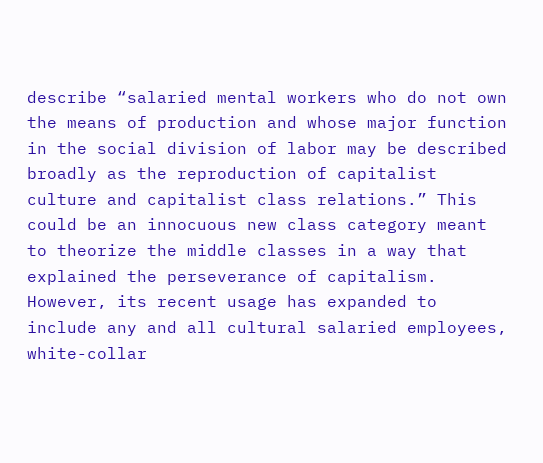describe “salaried mental workers who do not own the means of production and whose major function in the social division of labor may be described broadly as the reproduction of capitalist culture and capitalist class relations.” This could be an innocuous new class category meant to theorize the middle classes in a way that explained the perseverance of capitalism. However, its recent usage has expanded to include any and all cultural salaried employees, white-collar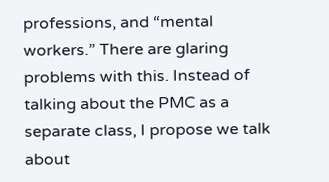professions, and “mental workers.” There are glaring problems with this. Instead of talking about the PMC as a separate class, I propose we talk about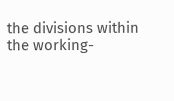the divisions within the working-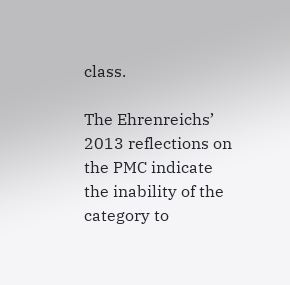class.

The Ehrenreichs’ 2013 reflections on the PMC indicate the inability of the category to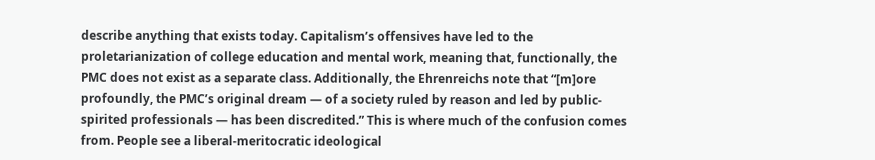describe anything that exists today. Capitalism’s offensives have led to the proletarianization of college education and mental work, meaning that, functionally, the PMC does not exist as a separate class. Additionally, the Ehrenreichs note that “[m]ore profoundly, the PMC’s original dream — of a society ruled by reason and led by public-spirited professionals — has been discredited.” This is where much of the confusion comes from. People see a liberal-meritocratic ideological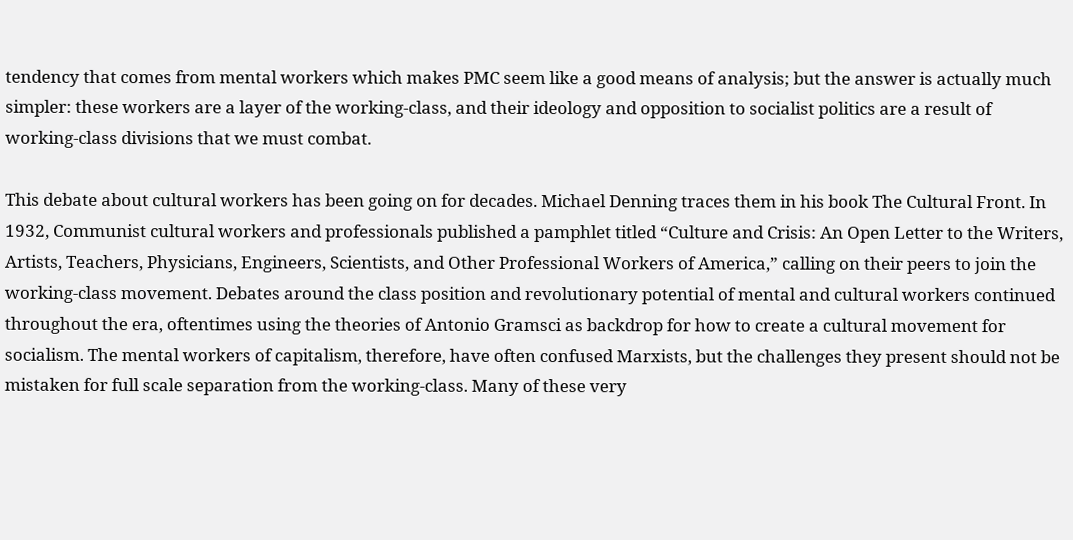tendency that comes from mental workers which makes PMC seem like a good means of analysis; but the answer is actually much simpler: these workers are a layer of the working-class, and their ideology and opposition to socialist politics are a result of working-class divisions that we must combat.

This debate about cultural workers has been going on for decades. Michael Denning traces them in his book The Cultural Front. In 1932, Communist cultural workers and professionals published a pamphlet titled “Culture and Crisis: An Open Letter to the Writers, Artists, Teachers, Physicians, Engineers, Scientists, and Other Professional Workers of America,” calling on their peers to join the working-class movement. Debates around the class position and revolutionary potential of mental and cultural workers continued throughout the era, oftentimes using the theories of Antonio Gramsci as backdrop for how to create a cultural movement for socialism. The mental workers of capitalism, therefore, have often confused Marxists, but the challenges they present should not be mistaken for full scale separation from the working-class. Many of these very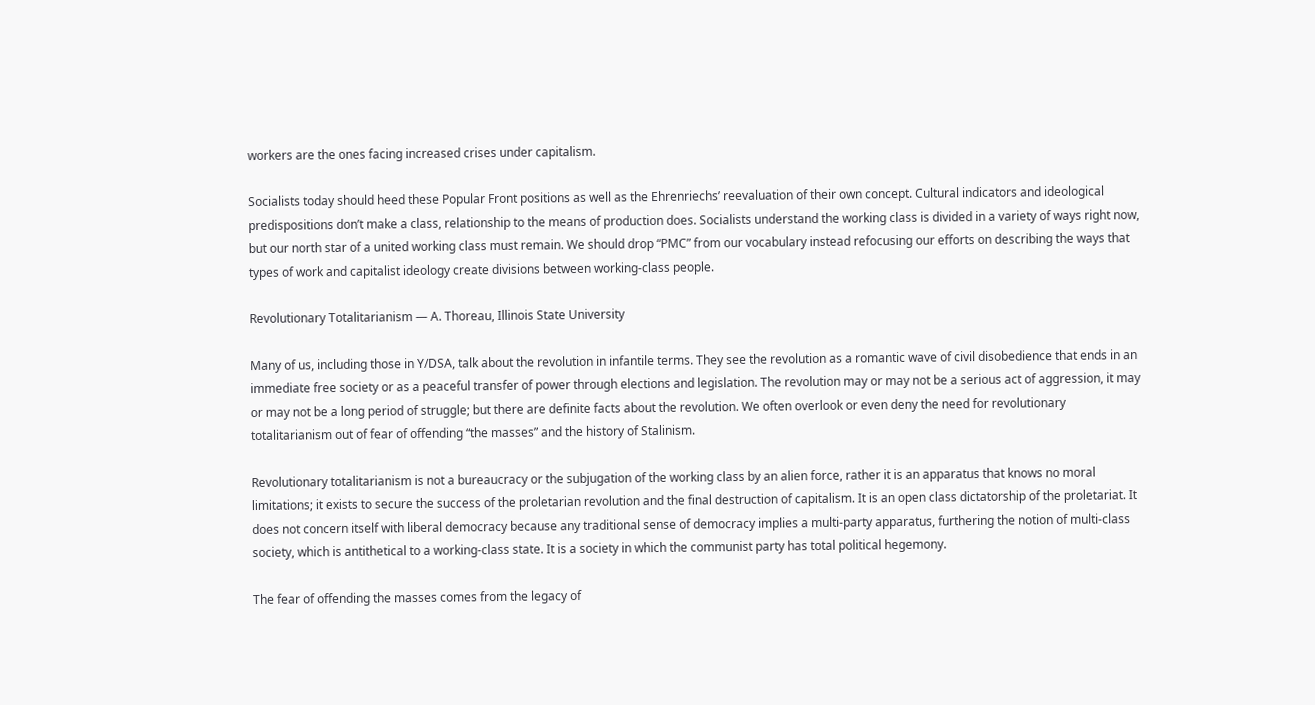workers are the ones facing increased crises under capitalism.

Socialists today should heed these Popular Front positions as well as the Ehrenriechs’ reevaluation of their own concept. Cultural indicators and ideological predispositions don’t make a class, relationship to the means of production does. Socialists understand the working class is divided in a variety of ways right now, but our north star of a united working class must remain. We should drop “PMC” from our vocabulary instead refocusing our efforts on describing the ways that types of work and capitalist ideology create divisions between working-class people.

Revolutionary Totalitarianism — A. Thoreau, Illinois State University

Many of us, including those in Y/DSA, talk about the revolution in infantile terms. They see the revolution as a romantic wave of civil disobedience that ends in an immediate free society or as a peaceful transfer of power through elections and legislation. The revolution may or may not be a serious act of aggression, it may or may not be a long period of struggle; but there are definite facts about the revolution. We often overlook or even deny the need for revolutionary totalitarianism out of fear of offending “the masses” and the history of Stalinism.

Revolutionary totalitarianism is not a bureaucracy or the subjugation of the working class by an alien force, rather it is an apparatus that knows no moral limitations; it exists to secure the success of the proletarian revolution and the final destruction of capitalism. It is an open class dictatorship of the proletariat. It does not concern itself with liberal democracy because any traditional sense of democracy implies a multi-party apparatus, furthering the notion of multi-class society, which is antithetical to a working-class state. It is a society in which the communist party has total political hegemony.

The fear of offending the masses comes from the legacy of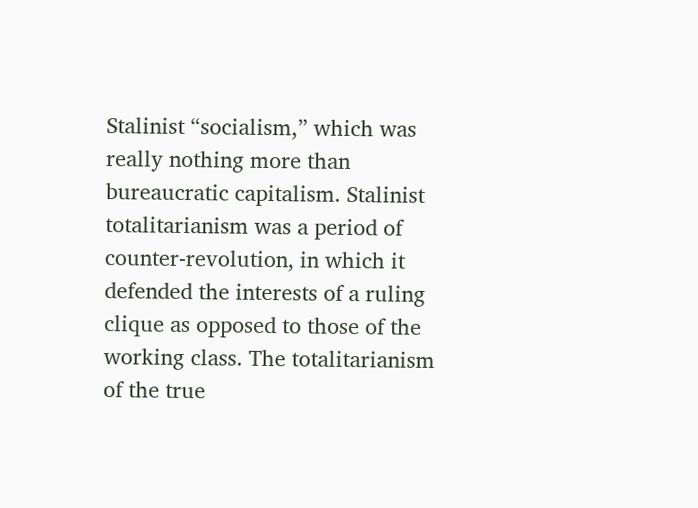Stalinist “socialism,” which was really nothing more than bureaucratic capitalism. Stalinist totalitarianism was a period of counter-revolution, in which it defended the interests of a ruling clique as opposed to those of the working class. The totalitarianism of the true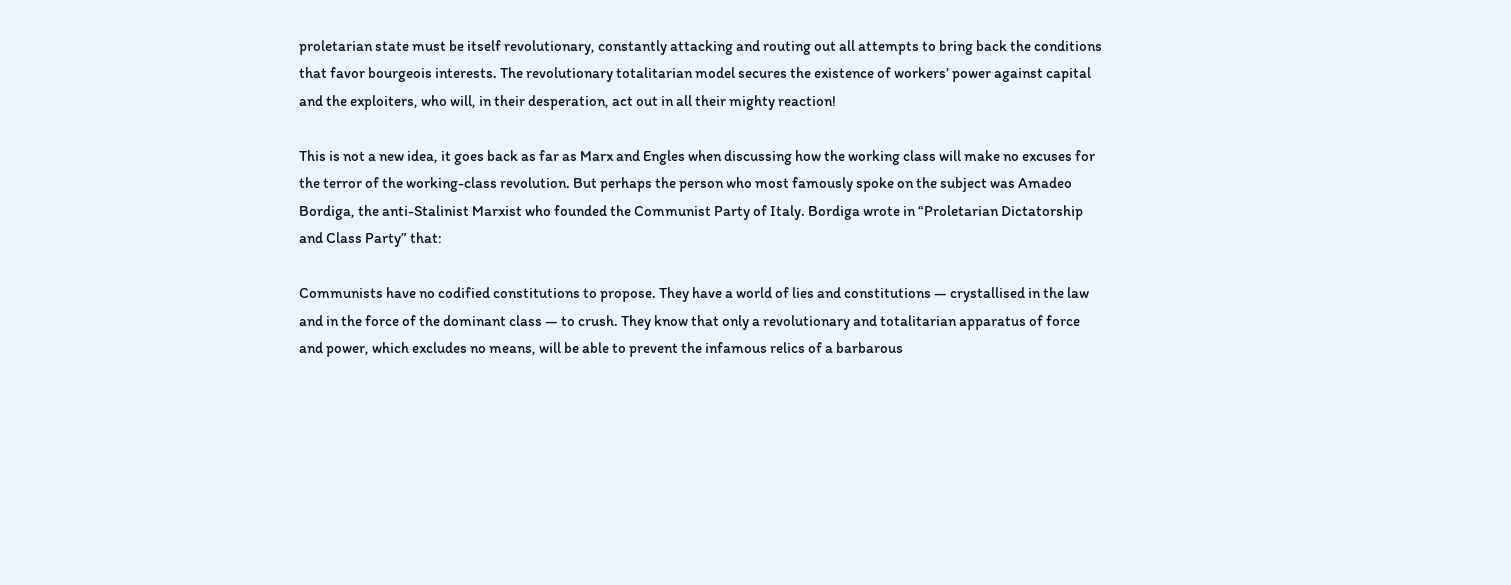proletarian state must be itself revolutionary, constantly attacking and routing out all attempts to bring back the conditions that favor bourgeois interests. The revolutionary totalitarian model secures the existence of workers’ power against capital and the exploiters, who will, in their desperation, act out in all their mighty reaction!

This is not a new idea, it goes back as far as Marx and Engles when discussing how the working class will make no excuses for the terror of the working-class revolution. But perhaps the person who most famously spoke on the subject was Amadeo Bordiga, the anti-Stalinist Marxist who founded the Communist Party of Italy. Bordiga wrote in “Proletarian Dictatorship and Class Party” that:

Communists have no codified constitutions to propose. They have a world of lies and constitutions — crystallised in the law and in the force of the dominant class — to crush. They know that only a revolutionary and totalitarian apparatus of force and power, which excludes no means, will be able to prevent the infamous relics of a barbarous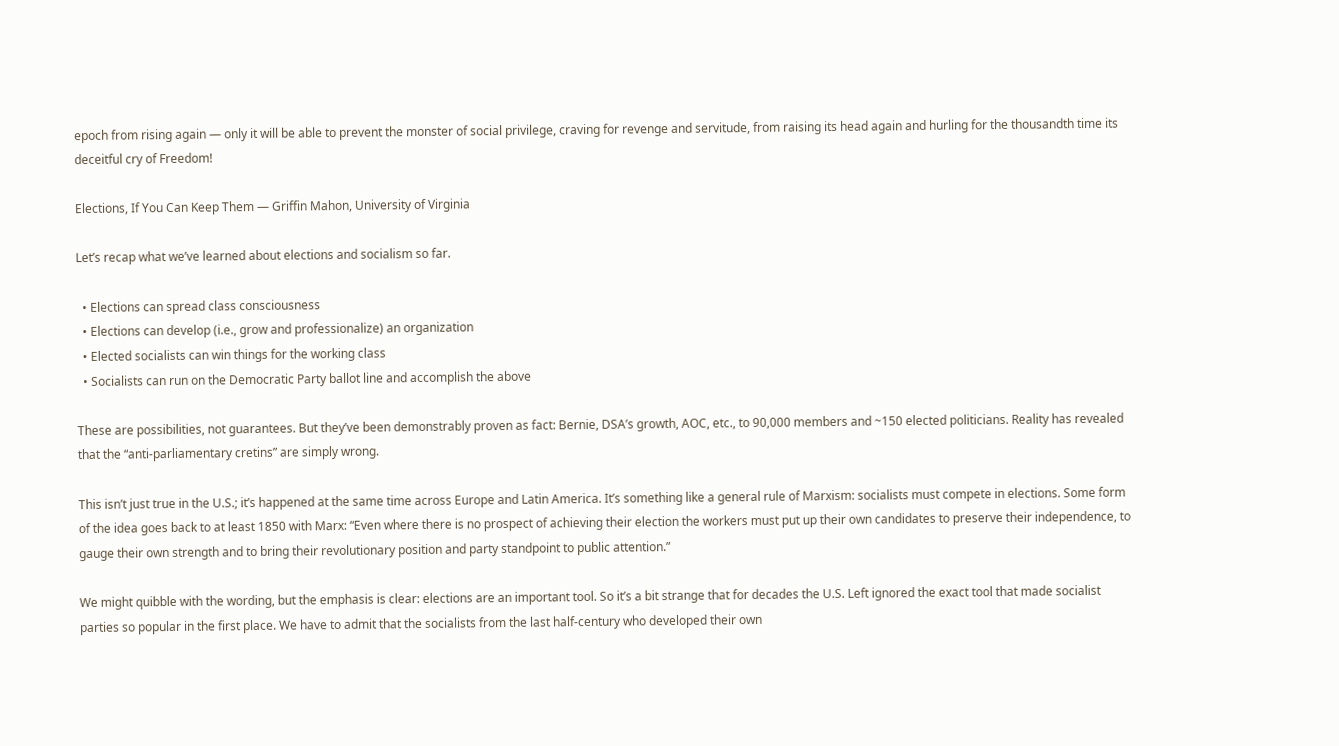epoch from rising again — only it will be able to prevent the monster of social privilege, craving for revenge and servitude, from raising its head again and hurling for the thousandth time its deceitful cry of Freedom!

Elections, If You Can Keep Them — Griffin Mahon, University of Virginia

Let’s recap what we’ve learned about elections and socialism so far.

  • Elections can spread class consciousness
  • Elections can develop (i.e., grow and professionalize) an organization
  • Elected socialists can win things for the working class
  • Socialists can run on the Democratic Party ballot line and accomplish the above

These are possibilities, not guarantees. But they’ve been demonstrably proven as fact: Bernie, DSA’s growth, AOC, etc., to 90,000 members and ~150 elected politicians. Reality has revealed that the “anti-parliamentary cretins” are simply wrong.

This isn’t just true in the U.S.; it’s happened at the same time across Europe and Latin America. It’s something like a general rule of Marxism: socialists must compete in elections. Some form of the idea goes back to at least 1850 with Marx: “Even where there is no prospect of achieving their election the workers must put up their own candidates to preserve their independence, to gauge their own strength and to bring their revolutionary position and party standpoint to public attention.”

We might quibble with the wording, but the emphasis is clear: elections are an important tool. So it’s a bit strange that for decades the U.S. Left ignored the exact tool that made socialist parties so popular in the first place. We have to admit that the socialists from the last half-century who developed their own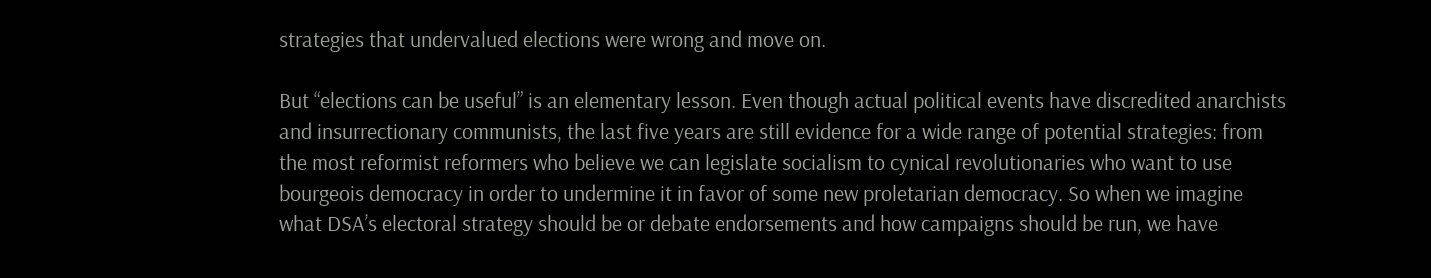strategies that undervalued elections were wrong and move on.

But “elections can be useful” is an elementary lesson. Even though actual political events have discredited anarchists and insurrectionary communists, the last five years are still evidence for a wide range of potential strategies: from the most reformist reformers who believe we can legislate socialism to cynical revolutionaries who want to use bourgeois democracy in order to undermine it in favor of some new proletarian democracy. So when we imagine what DSA’s electoral strategy should be or debate endorsements and how campaigns should be run, we have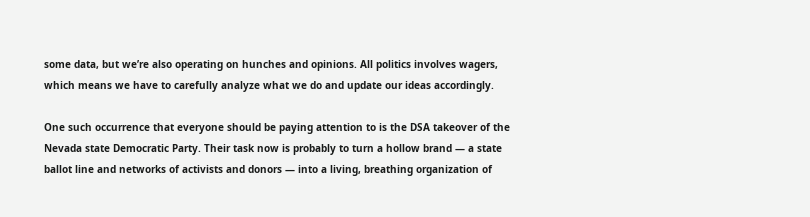some data, but we’re also operating on hunches and opinions. All politics involves wagers, which means we have to carefully analyze what we do and update our ideas accordingly.

One such occurrence that everyone should be paying attention to is the DSA takeover of the Nevada state Democratic Party. Their task now is probably to turn a hollow brand — a state ballot line and networks of activists and donors — into a living, breathing organization of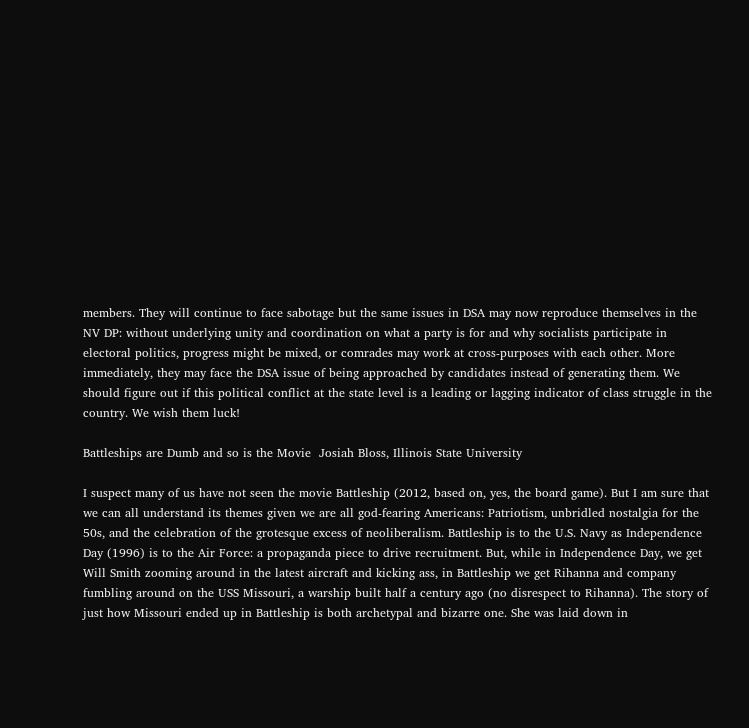members. They will continue to face sabotage but the same issues in DSA may now reproduce themselves in the NV DP: without underlying unity and coordination on what a party is for and why socialists participate in electoral politics, progress might be mixed, or comrades may work at cross-purposes with each other. More immediately, they may face the DSA issue of being approached by candidates instead of generating them. We should figure out if this political conflict at the state level is a leading or lagging indicator of class struggle in the country. We wish them luck!

Battleships are Dumb and so is the Movie  Josiah Bloss, Illinois State University

I suspect many of us have not seen the movie Battleship (2012, based on, yes, the board game). But I am sure that we can all understand its themes given we are all god-fearing Americans: Patriotism, unbridled nostalgia for the 50s, and the celebration of the grotesque excess of neoliberalism. Battleship is to the U.S. Navy as Independence Day (1996) is to the Air Force: a propaganda piece to drive recruitment. But, while in Independence Day, we get Will Smith zooming around in the latest aircraft and kicking ass, in Battleship we get Rihanna and company fumbling around on the USS Missouri, a warship built half a century ago (no disrespect to Rihanna). The story of just how Missouri ended up in Battleship is both archetypal and bizarre one. She was laid down in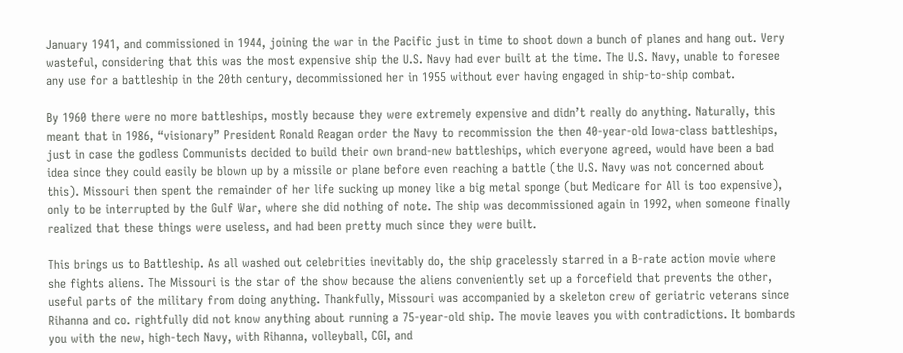January 1941, and commissioned in 1944, joining the war in the Pacific just in time to shoot down a bunch of planes and hang out. Very wasteful, considering that this was the most expensive ship the U.S. Navy had ever built at the time. The U.S. Navy, unable to foresee any use for a battleship in the 20th century, decommissioned her in 1955 without ever having engaged in ship-to-ship combat.

By 1960 there were no more battleships, mostly because they were extremely expensive and didn’t really do anything. Naturally, this meant that in 1986, “visionary” President Ronald Reagan order the Navy to recommission the then 40-year-old Iowa-class battleships, just in case the godless Communists decided to build their own brand-new battleships, which everyone agreed, would have been a bad idea since they could easily be blown up by a missile or plane before even reaching a battle (the U.S. Navy was not concerned about this). Missouri then spent the remainder of her life sucking up money like a big metal sponge (but Medicare for All is too expensive), only to be interrupted by the Gulf War, where she did nothing of note. The ship was decommissioned again in 1992, when someone finally realized that these things were useless, and had been pretty much since they were built.

This brings us to Battleship. As all washed out celebrities inevitably do, the ship gracelessly starred in a B-rate action movie where she fights aliens. The Missouri is the star of the show because the aliens conveniently set up a forcefield that prevents the other, useful parts of the military from doing anything. Thankfully, Missouri was accompanied by a skeleton crew of geriatric veterans since Rihanna and co. rightfully did not know anything about running a 75-year-old ship. The movie leaves you with contradictions. It bombards you with the new, high-tech Navy, with Rihanna, volleyball, CGI, and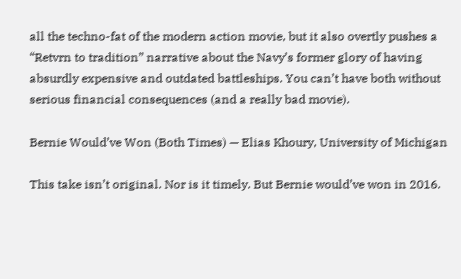all the techno-fat of the modern action movie, but it also overtly pushes a “Retvrn to tradition” narrative about the Navy’s former glory of having absurdly expensive and outdated battleships. You can’t have both without serious financial consequences (and a really bad movie).

Bernie Would’ve Won (Both Times) — Elias Khoury, University of Michigan

This take isn’t original. Nor is it timely. But Bernie would’ve won in 2016.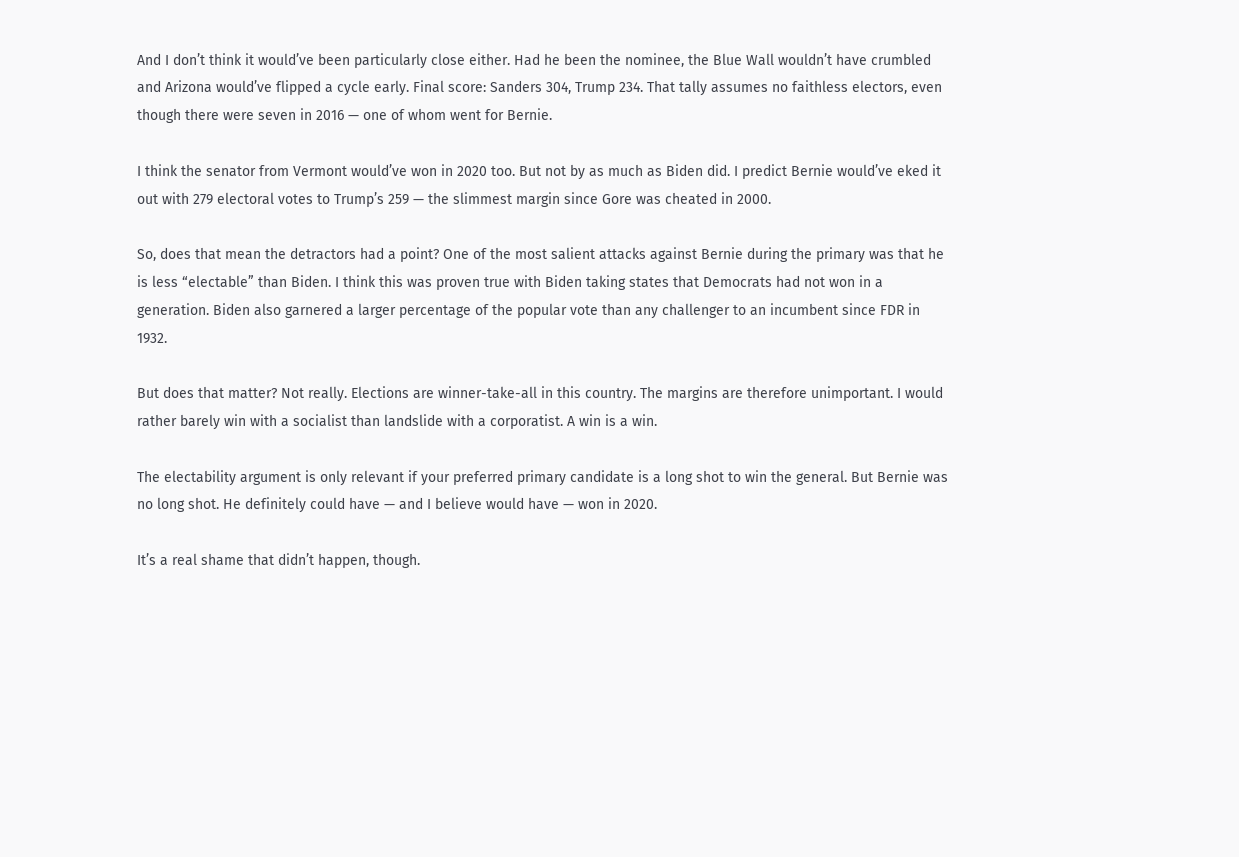And I don’t think it would’ve been particularly close either. Had he been the nominee, the Blue Wall wouldn’t have crumbled and Arizona would’ve flipped a cycle early. Final score: Sanders 304, Trump 234. That tally assumes no faithless electors, even though there were seven in 2016 — one of whom went for Bernie.

I think the senator from Vermont would’ve won in 2020 too. But not by as much as Biden did. I predict Bernie would’ve eked it out with 279 electoral votes to Trump’s 259 — the slimmest margin since Gore was cheated in 2000.

So, does that mean the detractors had a point? One of the most salient attacks against Bernie during the primary was that he is less “electable” than Biden. I think this was proven true with Biden taking states that Democrats had not won in a generation. Biden also garnered a larger percentage of the popular vote than any challenger to an incumbent since FDR in 1932.

But does that matter? Not really. Elections are winner-take-all in this country. The margins are therefore unimportant. I would rather barely win with a socialist than landslide with a corporatist. A win is a win.

The electability argument is only relevant if your preferred primary candidate is a long shot to win the general. But Bernie was no long shot. He definitely could have — and I believe would have — won in 2020.

It’s a real shame that didn’t happen, though.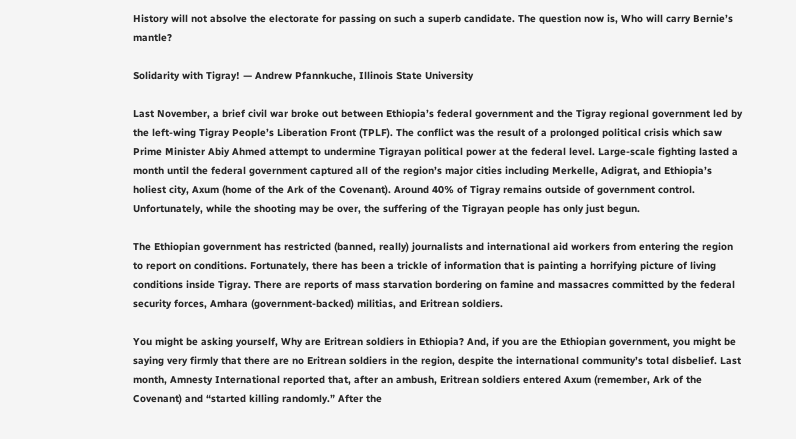History will not absolve the electorate for passing on such a superb candidate. The question now is, Who will carry Bernie’s mantle?

Solidarity with Tigray! — Andrew Pfannkuche, Illinois State University

Last November, a brief civil war broke out between Ethiopia’s federal government and the Tigray regional government led by the left-wing Tigray People’s Liberation Front (TPLF). The conflict was the result of a prolonged political crisis which saw Prime Minister Abiy Ahmed attempt to undermine Tigrayan political power at the federal level. Large-scale fighting lasted a month until the federal government captured all of the region’s major cities including Merkelle, Adigrat, and Ethiopia’s holiest city, Axum (home of the Ark of the Covenant). Around 40% of Tigray remains outside of government control. Unfortunately, while the shooting may be over, the suffering of the Tigrayan people has only just begun.

The Ethiopian government has restricted (banned, really) journalists and international aid workers from entering the region to report on conditions. Fortunately, there has been a trickle of information that is painting a horrifying picture of living conditions inside Tigray. There are reports of mass starvation bordering on famine and massacres committed by the federal security forces, Amhara (government-backed) militias, and Eritrean soldiers.

You might be asking yourself, Why are Eritrean soldiers in Ethiopia? And, if you are the Ethiopian government, you might be saying very firmly that there are no Eritrean soldiers in the region, despite the international community’s total disbelief. Last month, Amnesty International reported that, after an ambush, Eritrean soldiers entered Axum (remember, Ark of the Covenant) and “started killing randomly.” After the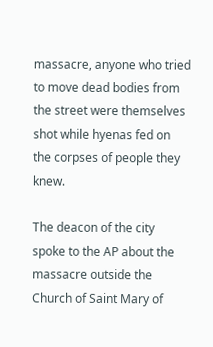massacre, anyone who tried to move dead bodies from the street were themselves shot while hyenas fed on the corpses of people they knew.

The deacon of the city spoke to the AP about the massacre outside the Church of Saint Mary of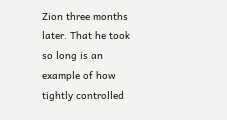Zion three months later. That he took so long is an example of how tightly controlled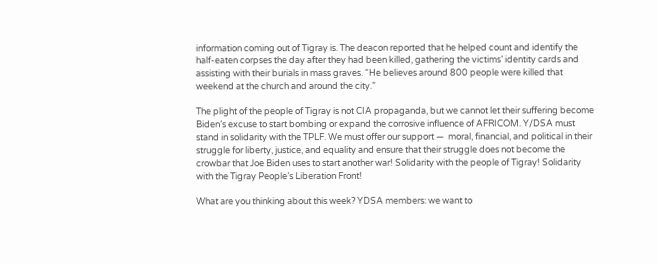information coming out of Tigray is. The deacon reported that he helped count and identify the half-eaten corpses the day after they had been killed, gathering the victims’ identity cards and assisting with their burials in mass graves. “He believes around 800 people were killed that weekend at the church and around the city.”

The plight of the people of Tigray is not CIA propaganda, but we cannot let their suffering become Biden’s excuse to start bombing or expand the corrosive influence of AFRICOM. Y/DSA must stand in solidarity with the TPLF. We must offer our support —  moral, financial, and political in their struggle for liberty, justice, and equality and ensure that their struggle does not become the crowbar that Joe Biden uses to start another war! Solidarity with the people of Tigray! Solidarity with the Tigray People’s Liberation Front!

What are you thinking about this week? YDSA members: we want to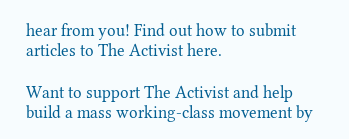hear from you! Find out how to submit articles to The Activist here.

Want to support The Activist and help build a mass working-class movement by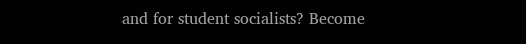and for student socialists? Become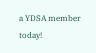a YDSA member today!